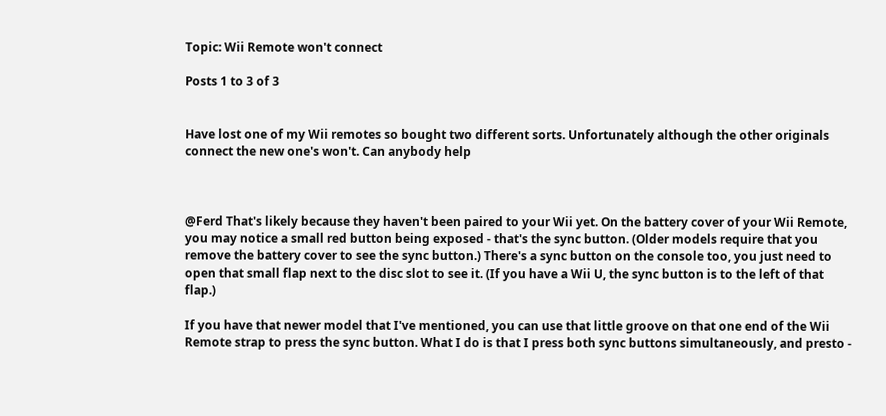Topic: Wii Remote won't connect

Posts 1 to 3 of 3


Have lost one of my Wii remotes so bought two different sorts. Unfortunately although the other originals connect the new one's won't. Can anybody help



@Ferd That's likely because they haven't been paired to your Wii yet. On the battery cover of your Wii Remote, you may notice a small red button being exposed - that's the sync button. (Older models require that you remove the battery cover to see the sync button.) There's a sync button on the console too, you just need to open that small flap next to the disc slot to see it. (If you have a Wii U, the sync button is to the left of that flap.)

If you have that newer model that I've mentioned, you can use that little groove on that one end of the Wii Remote strap to press the sync button. What I do is that I press both sync buttons simultaneously, and presto -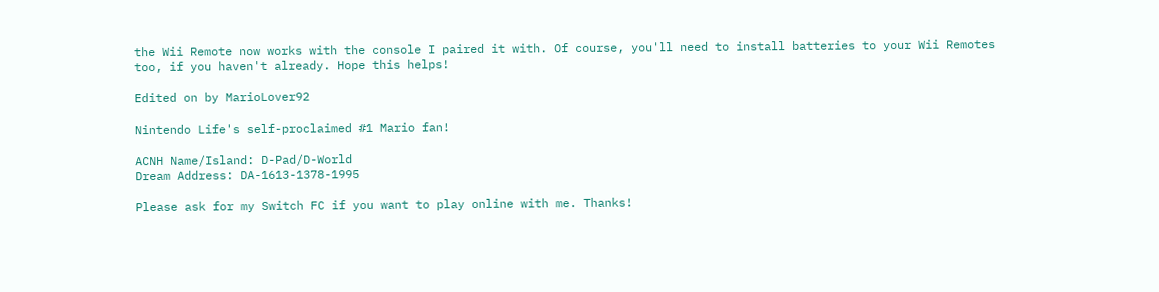the Wii Remote now works with the console I paired it with. Of course, you'll need to install batteries to your Wii Remotes too, if you haven't already. Hope this helps!

Edited on by MarioLover92

Nintendo Life's self-proclaimed #1 Mario fan!

ACNH Name/Island: D-Pad/D-World
Dream Address: DA-1613-1378-1995

Please ask for my Switch FC if you want to play online with me. Thanks!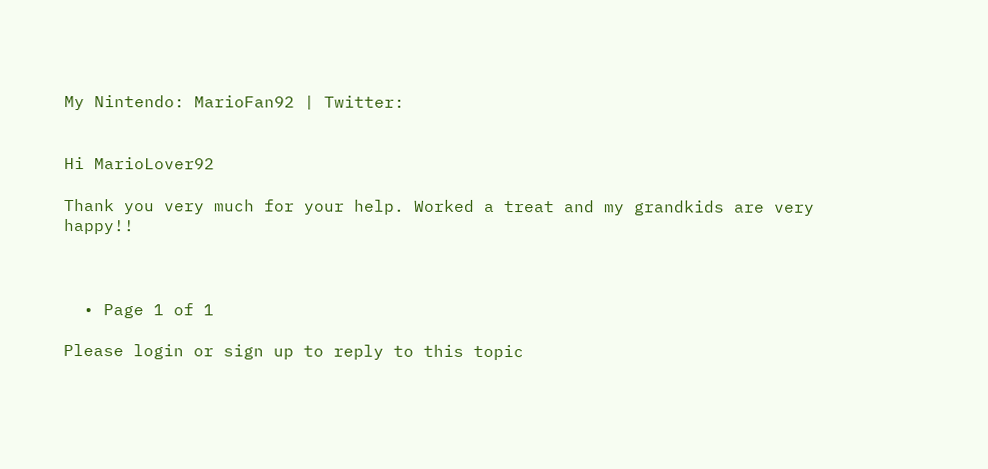My Nintendo: MarioFan92 | Twitter:


Hi MarioLover92

Thank you very much for your help. Worked a treat and my grandkids are very happy!!



  • Page 1 of 1

Please login or sign up to reply to this topic